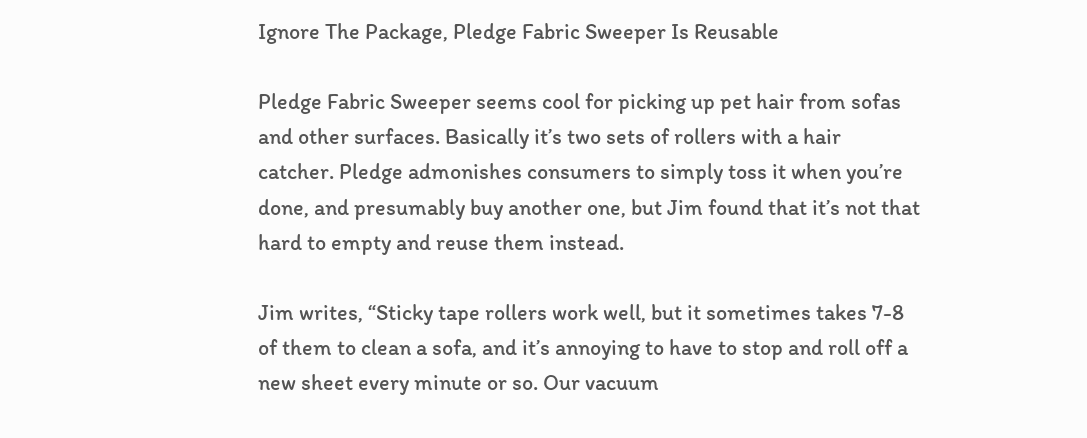Ignore The Package, Pledge Fabric Sweeper Is Reusable

Pledge Fabric Sweeper seems cool for picking up pet hair from sofas and other surfaces. Basically it’s two sets of rollers with a hair catcher. Pledge admonishes consumers to simply toss it when you’re done, and presumably buy another one, but Jim found that it’s not that hard to empty and reuse them instead.

Jim writes, “Sticky tape rollers work well, but it sometimes takes 7-8 of them to clean a sofa, and it’s annoying to have to stop and roll off a new sheet every minute or so. Our vacuum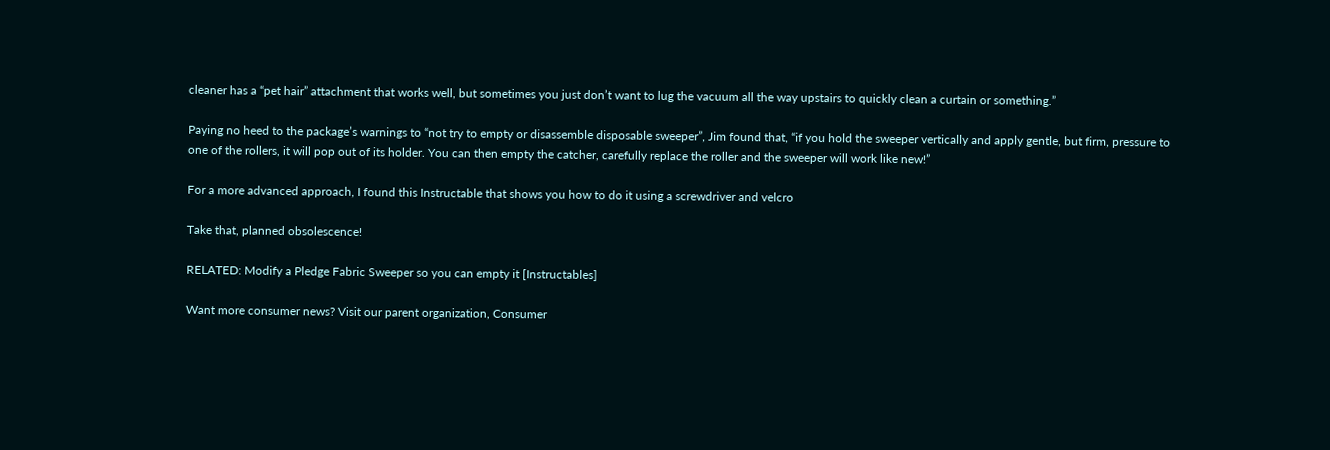cleaner has a “pet hair” attachment that works well, but sometimes you just don’t want to lug the vacuum all the way upstairs to quickly clean a curtain or something.”

Paying no heed to the package’s warnings to “not try to empty or disassemble disposable sweeper”, Jim found that, “if you hold the sweeper vertically and apply gentle, but firm, pressure to one of the rollers, it will pop out of its holder. You can then empty the catcher, carefully replace the roller and the sweeper will work like new!”

For a more advanced approach, I found this Instructable that shows you how to do it using a screwdriver and velcro

Take that, planned obsolescence!

RELATED: Modify a Pledge Fabric Sweeper so you can empty it [Instructables]

Want more consumer news? Visit our parent organization, Consumer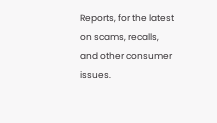Reports, for the latest on scams, recalls, and other consumer issues.